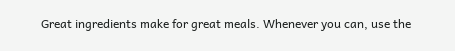Great ingredients make for great meals. Whenever you can, use the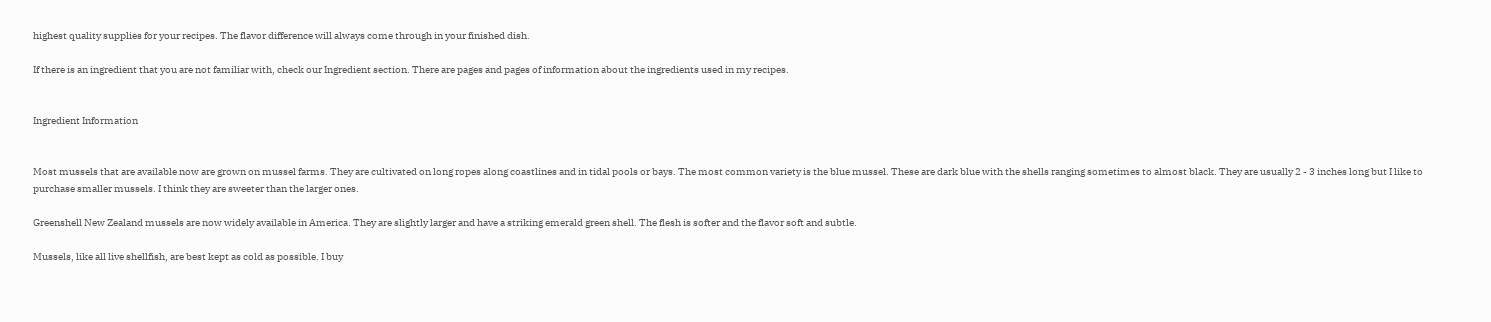highest quality supplies for your recipes. The flavor difference will always come through in your finished dish.

If there is an ingredient that you are not familiar with, check our Ingredient section. There are pages and pages of information about the ingredients used in my recipes.


Ingredient Information


Most mussels that are available now are grown on mussel farms. They are cultivated on long ropes along coastlines and in tidal pools or bays. The most common variety is the blue mussel. These are dark blue with the shells ranging sometimes to almost black. They are usually 2 - 3 inches long but I like to purchase smaller mussels. I think they are sweeter than the larger ones.

Greenshell New Zealand mussels are now widely available in America. They are slightly larger and have a striking emerald green shell. The flesh is softer and the flavor soft and subtle.

Mussels, like all live shellfish, are best kept as cold as possible. I buy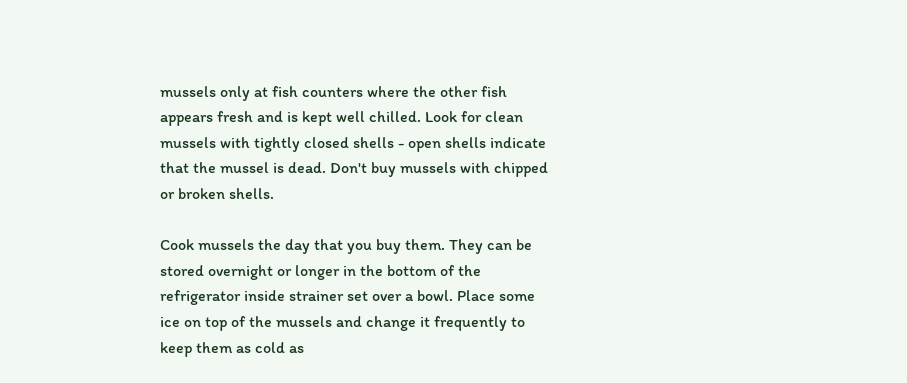mussels only at fish counters where the other fish appears fresh and is kept well chilled. Look for clean mussels with tightly closed shells - open shells indicate that the mussel is dead. Don't buy mussels with chipped or broken shells.

Cook mussels the day that you buy them. They can be stored overnight or longer in the bottom of the refrigerator inside strainer set over a bowl. Place some ice on top of the mussels and change it frequently to keep them as cold as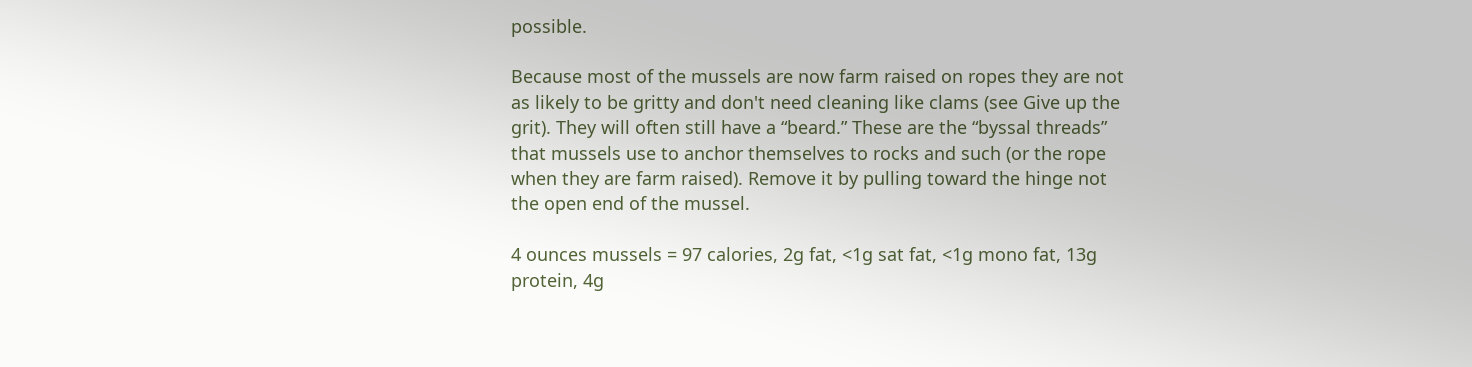possible.

Because most of the mussels are now farm raised on ropes they are not as likely to be gritty and don't need cleaning like clams (see Give up the grit). They will often still have a “beard.” These are the “byssal threads” that mussels use to anchor themselves to rocks and such (or the rope when they are farm raised). Remove it by pulling toward the hinge not the open end of the mussel.

4 ounces mussels = 97 calories, 2g fat, <1g sat fat, <1g mono fat, 13g protein, 4g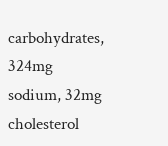carbohydrates, 324mg sodium, 32mg cholesterol